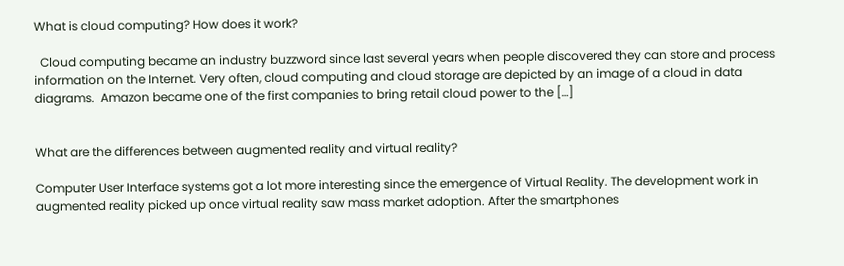What is cloud computing? How does it work?

  Cloud computing became an industry buzzword since last several years when people discovered they can store and process information on the Internet. Very often, cloud computing and cloud storage are depicted by an image of a cloud in data diagrams.  Amazon became one of the first companies to bring retail cloud power to the […]


What are the differences between augmented reality and virtual reality?

Computer User Interface systems got a lot more interesting since the emergence of Virtual Reality. The development work in augmented reality picked up once virtual reality saw mass market adoption. After the smartphones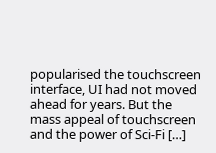popularised the touchscreen interface, UI had not moved ahead for years. But the mass appeal of touchscreen and the power of Sci-Fi […]